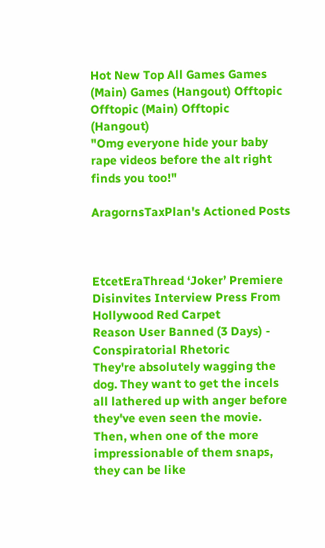Hot New Top All Games Games (Main) Games (Hangout) Offtopic Offtopic (Main) Offtopic (Hangout)
"Omg everyone hide your baby rape videos before the alt right finds you too!"

AragornsTaxPlan's Actioned Posts



EtcetEraThread ‘Joker’ Premiere Disinvites Interview Press From Hollywood Red Carpet
Reason User Banned (3 Days) - Conspiratorial Rhetoric
They're absolutely wagging the dog. They want to get the incels all lathered up with anger before they've even seen the movie. Then, when one of the more impressionable of them snaps, they can be like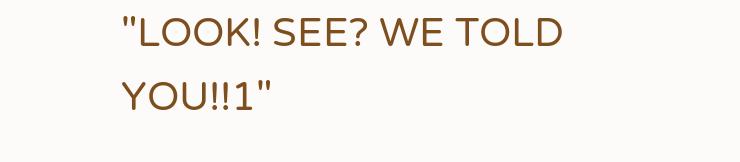"LOOK! SEE? WE TOLD YOU!!1"